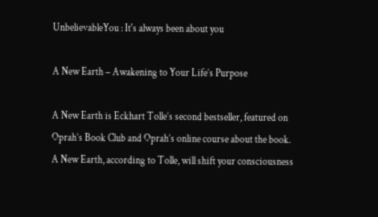UnbelievableYou : It's always been about you

A New Earth – Awakening to Your Life’s Purpose

A New Earth is Eckhart Tolle’s second bestseller, featured on Oprah’s Book Club and Oprah’s online course about the book. A New Earth, according to Tolle, will shift your consciousness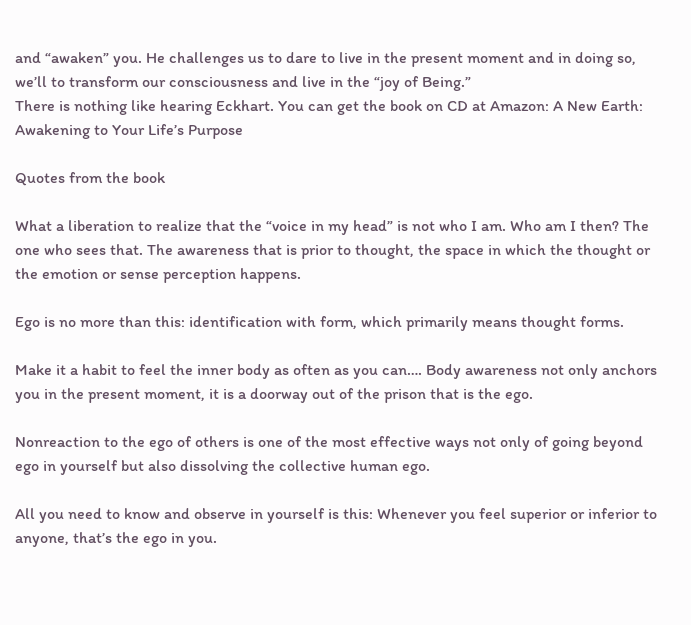and “awaken” you. He challenges us to dare to live in the present moment and in doing so, we’ll to transform our consciousness and live in the “joy of Being.”
There is nothing like hearing Eckhart. You can get the book on CD at Amazon: A New Earth: Awakening to Your Life’s Purpose

Quotes from the book

What a liberation to realize that the “voice in my head” is not who I am. Who am I then? The one who sees that. The awareness that is prior to thought, the space in which the thought or the emotion or sense perception happens.

Ego is no more than this: identification with form, which primarily means thought forms.

Make it a habit to feel the inner body as often as you can…. Body awareness not only anchors you in the present moment, it is a doorway out of the prison that is the ego.

Nonreaction to the ego of others is one of the most effective ways not only of going beyond ego in yourself but also dissolving the collective human ego.

All you need to know and observe in yourself is this: Whenever you feel superior or inferior to anyone, that’s the ego in you.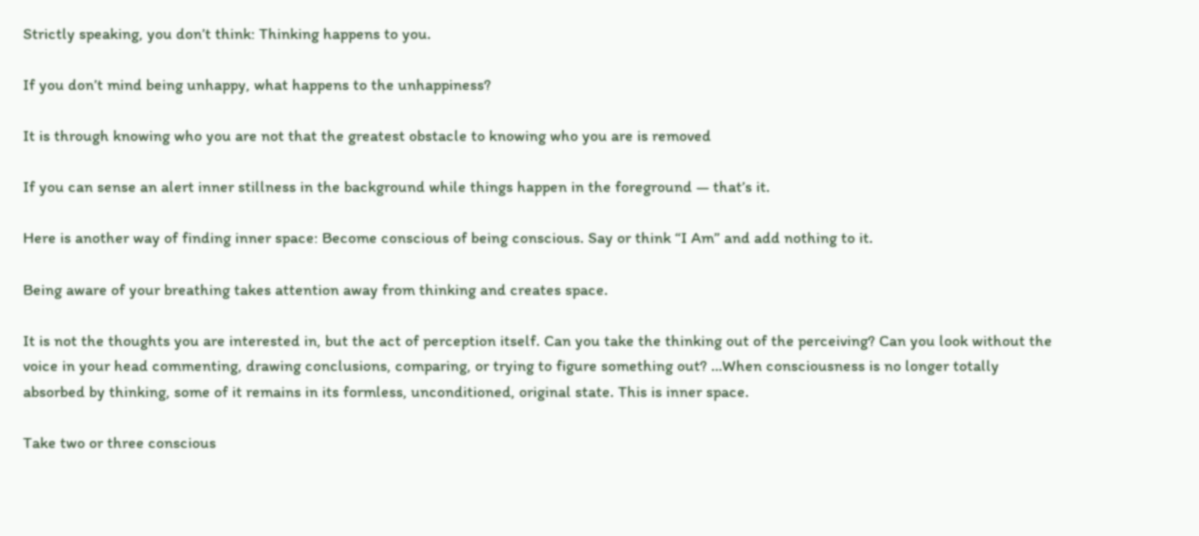Strictly speaking, you don’t think: Thinking happens to you.

If you don’t mind being unhappy, what happens to the unhappiness?

It is through knowing who you are not that the greatest obstacle to knowing who you are is removed

If you can sense an alert inner stillness in the background while things happen in the foreground — that’s it.

Here is another way of finding inner space: Become conscious of being conscious. Say or think “I Am” and add nothing to it.

Being aware of your breathing takes attention away from thinking and creates space.

It is not the thoughts you are interested in, but the act of perception itself. Can you take the thinking out of the perceiving? Can you look without the voice in your head commenting, drawing conclusions, comparing, or trying to figure something out? …When consciousness is no longer totally absorbed by thinking, some of it remains in its formless, unconditioned, original state. This is inner space.

Take two or three conscious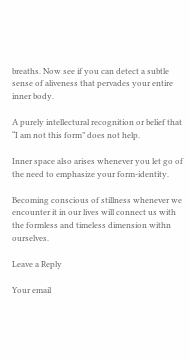breaths. Now see if you can detect a subtle sense of aliveness that pervades your entire inner body.

A purely intellectural recognition or belief that “I am not this form” does not help.

Inner space also arises whenever you let go of the need to emphasize your form-identity.

Becoming conscious of stillness whenever we encounter it in our lives will connect us with the formless and timeless dimension withn ourselves.

Leave a Reply

Your email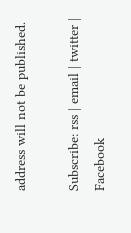address will not be published.

Subscribe: rss | email | twitter | Facebook